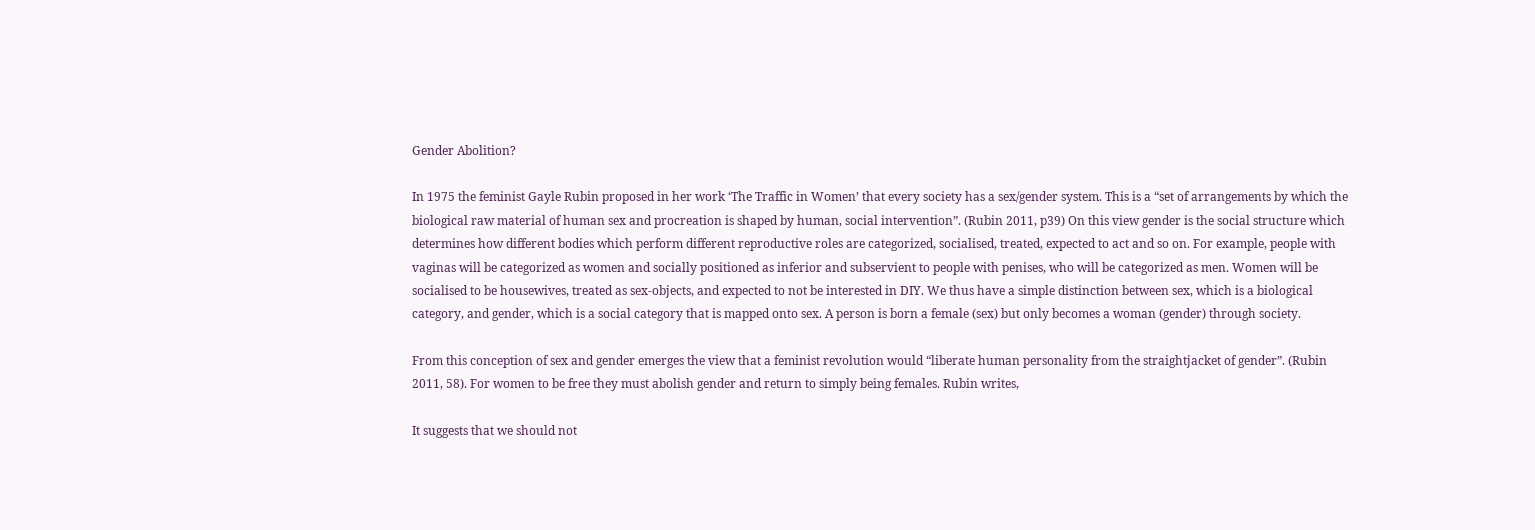Gender Abolition?

In 1975 the feminist Gayle Rubin proposed in her work ‘The Traffic in Women’ that every society has a sex/gender system. This is a “set of arrangements by which the biological raw material of human sex and procreation is shaped by human, social intervention”. (Rubin 2011, p39) On this view gender is the social structure which determines how different bodies which perform different reproductive roles are categorized, socialised, treated, expected to act and so on. For example, people with vaginas will be categorized as women and socially positioned as inferior and subservient to people with penises, who will be categorized as men. Women will be socialised to be housewives, treated as sex-objects, and expected to not be interested in DIY. We thus have a simple distinction between sex, which is a biological category, and gender, which is a social category that is mapped onto sex. A person is born a female (sex) but only becomes a woman (gender) through society.

From this conception of sex and gender emerges the view that a feminist revolution would “liberate human personality from the straightjacket of gender”. (Rubin 2011, 58). For women to be free they must abolish gender and return to simply being females. Rubin writes,

It suggests that we should not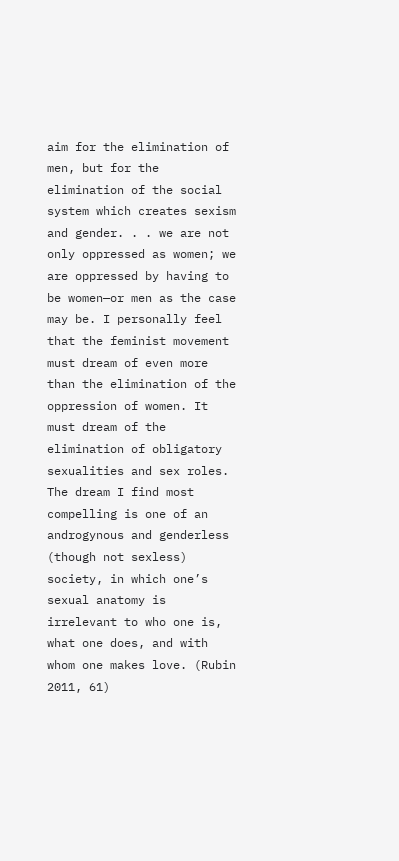aim for the elimination of men, but for the elimination of the social system which creates sexism and gender. . . we are not only oppressed as women; we are oppressed by having to be women—or men as the case may be. I personally feel that the feminist movement must dream of even more than the elimination of the oppression of women. It must dream of the elimination of obligatory sexualities and sex roles. The dream I find most compelling is one of an androgynous and genderless (though not sexless) society, in which one’s sexual anatomy is irrelevant to who one is, what one does, and with whom one makes love. (Rubin 2011, 61)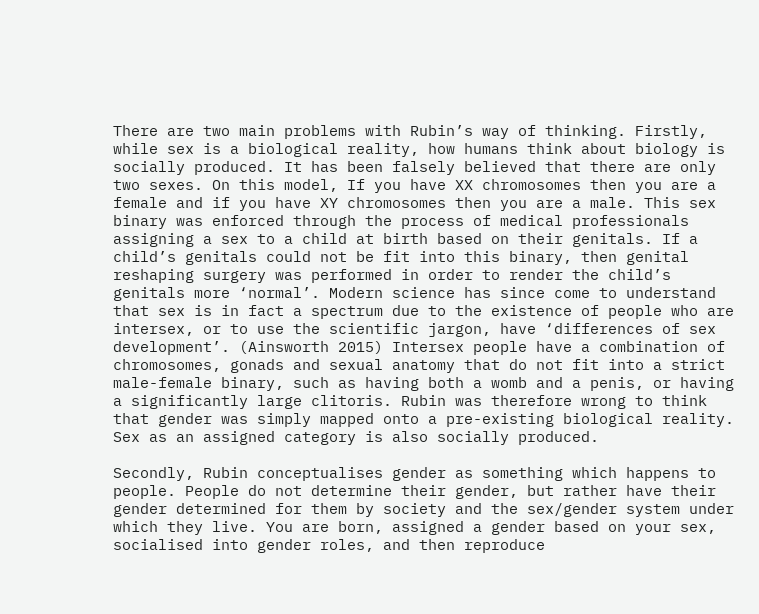There are two main problems with Rubin’s way of thinking. Firstly, while sex is a biological reality, how humans think about biology is socially produced. It has been falsely believed that there are only two sexes. On this model, If you have XX chromosomes then you are a female and if you have XY chromosomes then you are a male. This sex binary was enforced through the process of medical professionals assigning a sex to a child at birth based on their genitals. If a child’s genitals could not be fit into this binary, then genital reshaping surgery was performed in order to render the child’s genitals more ‘normal’. Modern science has since come to understand that sex is in fact a spectrum due to the existence of people who are intersex, or to use the scientific jargon, have ‘differences of sex development’. (Ainsworth 2015) Intersex people have a combination of chromosomes, gonads and sexual anatomy that do not fit into a strict male-female binary, such as having both a womb and a penis, or having a significantly large clitoris. Rubin was therefore wrong to think that gender was simply mapped onto a pre-existing biological reality. Sex as an assigned category is also socially produced.

Secondly, Rubin conceptualises gender as something which happens to people. People do not determine their gender, but rather have their gender determined for them by society and the sex/gender system under which they live. You are born, assigned a gender based on your sex, socialised into gender roles, and then reproduce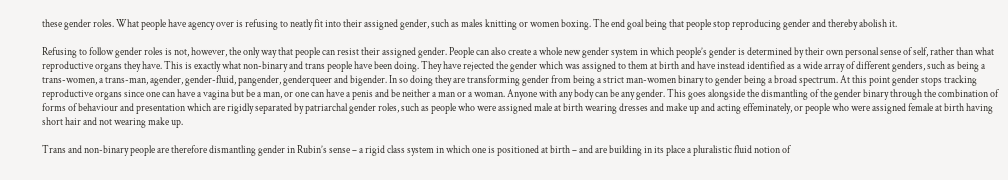these gender roles. What people have agency over is refusing to neatly fit into their assigned gender, such as males knitting or women boxing. The end goal being that people stop reproducing gender and thereby abolish it.

Refusing to follow gender roles is not, however, the only way that people can resist their assigned gender. People can also create a whole new gender system in which people’s gender is determined by their own personal sense of self, rather than what reproductive organs they have. This is exactly what non-binary and trans people have been doing. They have rejected the gender which was assigned to them at birth and have instead identified as a wide array of different genders, such as being a trans-women, a trans-man, agender, gender-fluid, pangender, genderqueer and bigender. In so doing they are transforming gender from being a strict man-women binary to gender being a broad spectrum. At this point gender stops tracking reproductive organs since one can have a vagina but be a man, or one can have a penis and be neither a man or a woman. Anyone with any body can be any gender. This goes alongside the dismantling of the gender binary through the combination of forms of behaviour and presentation which are rigidly separated by patriarchal gender roles, such as people who were assigned male at birth wearing dresses and make up and acting effeminately, or people who were assigned female at birth having short hair and not wearing make up.

Trans and non-binary people are therefore dismantling gender in Rubin’s sense – a rigid class system in which one is positioned at birth – and are building in its place a pluralistic fluid notion of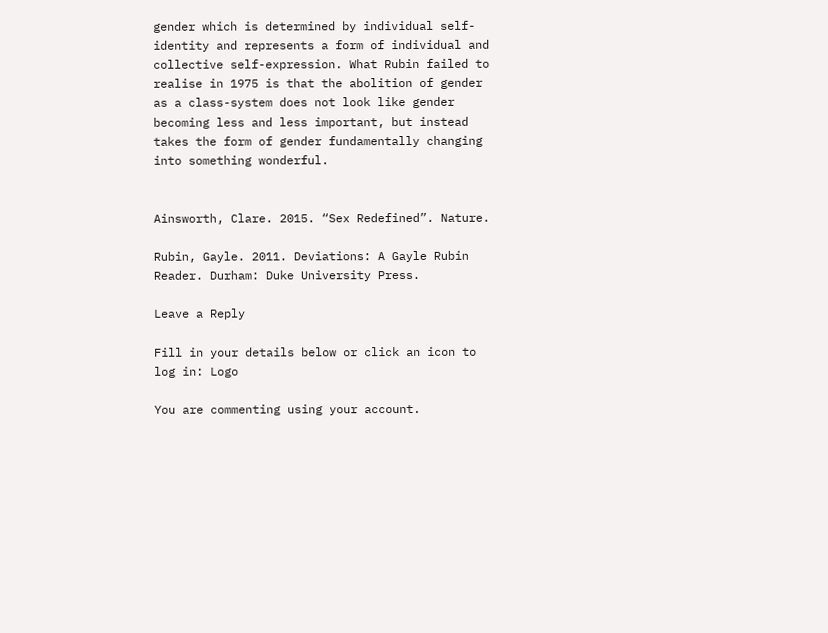gender which is determined by individual self-identity and represents a form of individual and collective self-expression. What Rubin failed to realise in 1975 is that the abolition of gender as a class-system does not look like gender becoming less and less important, but instead takes the form of gender fundamentally changing into something wonderful.


Ainsworth, Clare. 2015. “Sex Redefined”. Nature.

Rubin, Gayle. 2011. Deviations: A Gayle Rubin Reader. Durham: Duke University Press.

Leave a Reply

Fill in your details below or click an icon to log in: Logo

You are commenting using your account.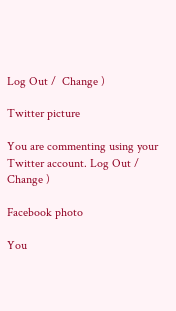Log Out /  Change )

Twitter picture

You are commenting using your Twitter account. Log Out /  Change )

Facebook photo

You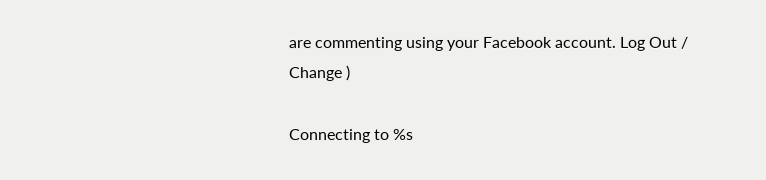are commenting using your Facebook account. Log Out /  Change )

Connecting to %s